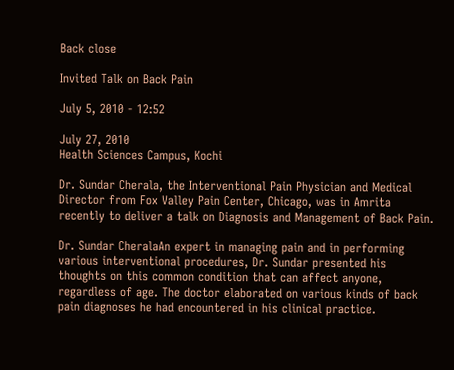Back close

Invited Talk on Back Pain

July 5, 2010 - 12:52

July 27, 2010
Health Sciences Campus, Kochi

Dr. Sundar Cherala, the Interventional Pain Physician and Medical Director from Fox Valley Pain Center, Chicago, was in Amrita recently to deliver a talk on Diagnosis and Management of Back Pain.

Dr. Sundar CheralaAn expert in managing pain and in performing various interventional procedures, Dr. Sundar presented his thoughts on this common condition that can affect anyone, regardless of age. The doctor elaborated on various kinds of back pain diagnoses he had encountered in his clinical practice.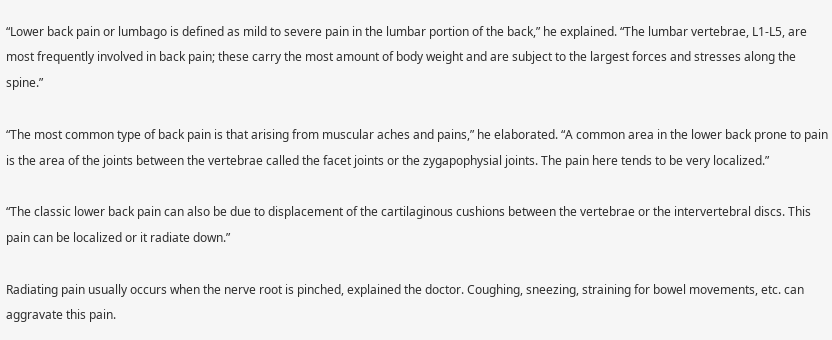“Lower back pain or lumbago is defined as mild to severe pain in the lumbar portion of the back,” he explained. “The lumbar vertebrae, L1-L5, are most frequently involved in back pain; these carry the most amount of body weight and are subject to the largest forces and stresses along the spine.”

“The most common type of back pain is that arising from muscular aches and pains,” he elaborated. “A common area in the lower back prone to pain is the area of the joints between the vertebrae called the facet joints or the zygapophysial joints. The pain here tends to be very localized.”

“The classic lower back pain can also be due to displacement of the cartilaginous cushions between the vertebrae or the intervertebral discs. This pain can be localized or it radiate down.”

Radiating pain usually occurs when the nerve root is pinched, explained the doctor. Coughing, sneezing, straining for bowel movements, etc. can aggravate this pain.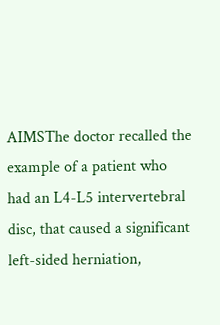AIMSThe doctor recalled the example of a patient who had an L4-L5 intervertebral disc, that caused a significant left-sided herniation,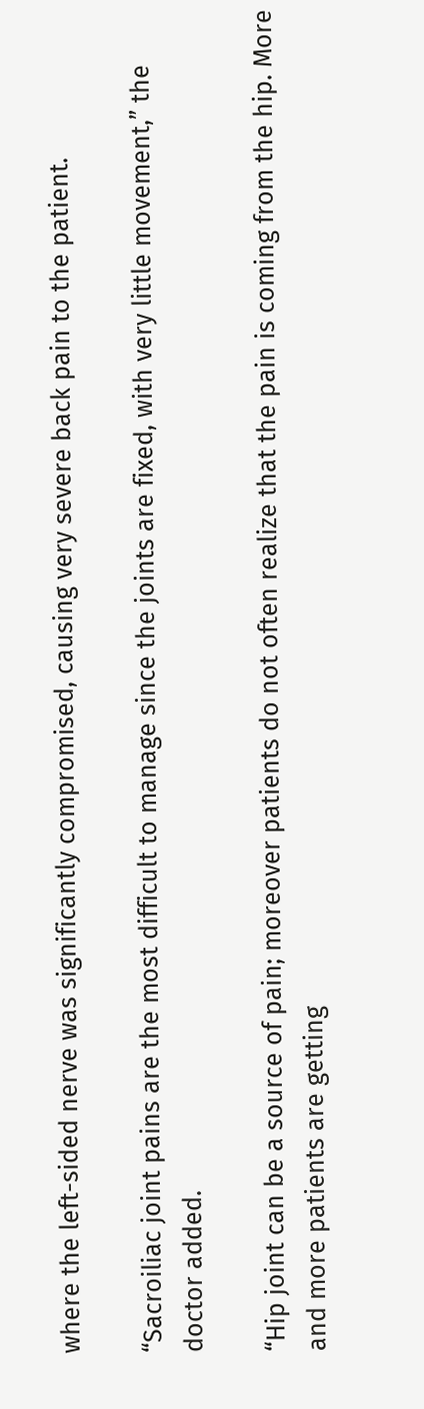where the left-sided nerve was significantly compromised, causing very severe back pain to the patient.

“Sacroiliac joint pains are the most difficult to manage since the joints are fixed, with very little movement,” the doctor added.

“Hip joint can be a source of pain; moreover patients do not often realize that the pain is coming from the hip. More and more patients are getting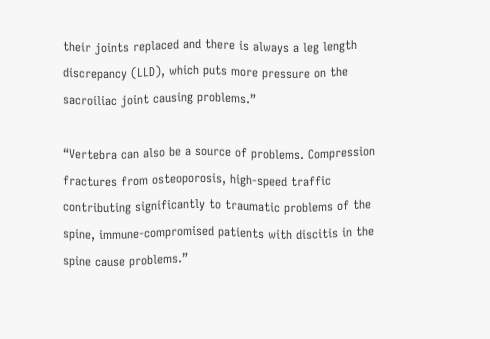their joints replaced and there is always a leg length discrepancy (LLD), which puts more pressure on the sacroiliac joint causing problems.”

“Vertebra can also be a source of problems. Compression fractures from osteoporosis, high-speed traffic contributing significantly to traumatic problems of the spine, immune-compromised patients with discitis in the spine cause problems.”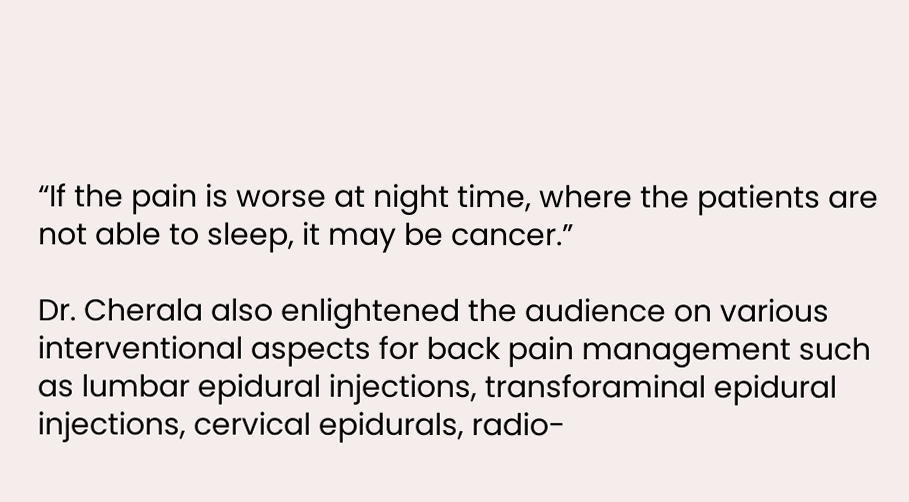“If the pain is worse at night time, where the patients are not able to sleep, it may be cancer.”

Dr. Cherala also enlightened the audience on various interventional aspects for back pain management such as lumbar epidural injections, transforaminal epidural injections, cervical epidurals, radio-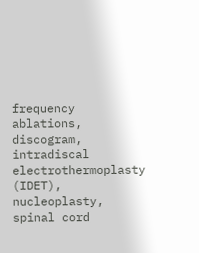frequency ablations, discogram, intradiscal electrothermoplasty (IDET), nucleoplasty, spinal cord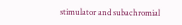stimulator and subachromial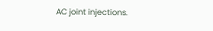AC joint injections.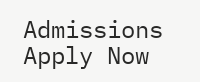Admissions Apply Now